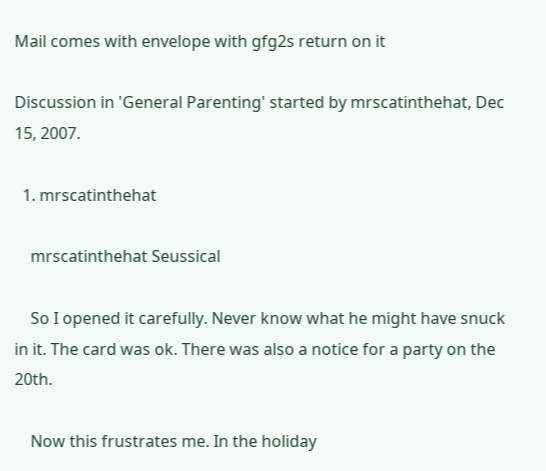Mail comes with envelope with gfg2s return on it

Discussion in 'General Parenting' started by mrscatinthehat, Dec 15, 2007.

  1. mrscatinthehat

    mrscatinthehat Seussical

    So I opened it carefully. Never know what he might have snuck in it. The card was ok. There was also a notice for a party on the 20th.

    Now this frustrates me. In the holiday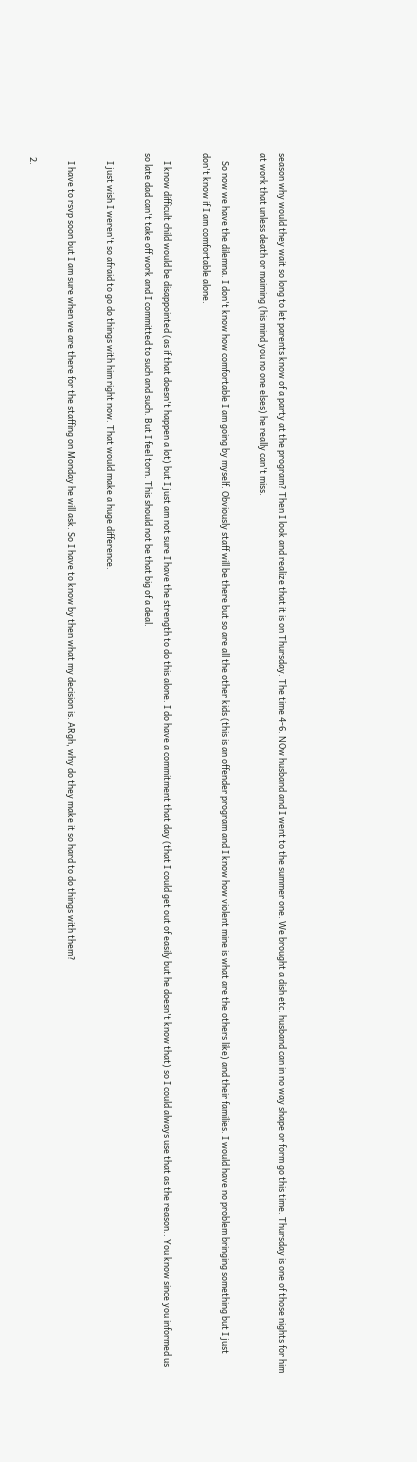season why would they wait so long to let parents know of a party at the program? Then I look and realize that it is on Thursday. The time 4-6. NOw husband and I went to the summer one. We brought a dish etc. husband can in no way shape or form go this time. Thursday is one of those nights for him at work that unless death or maiming (his mind you no one elses) he really can't miss.

    So now we have the dilemna. I don't know how comfortable I am going by myself. Obviously staff will be there but so are all the other kids (this is an offender program and I know how violent mine is what are the others like) and their families. I would have no problem bringing something but I just don't know if I am comfortable alone.

    I know difficult child would be disappointed (as if that doesn't happen a lot) but I just am not sure I have the strength to do this alone. I do have a commitment that day (that I could get out of easily but he doesn't know that) so I could always use that as the reason.. You know since you informed us so late dad can't take off work and I committed to such and such. But I feel torn. This should not be that big of a deal.

    I just wish I weren't so afraid to go do things with him right now. That would make a huge difference.

    I have to rsvp soon but I am sure when we are there for the staffing on Monday he will ask. So I have to know by then what my decision is. ARgh, why do they make it so hard to do things with them?

  2.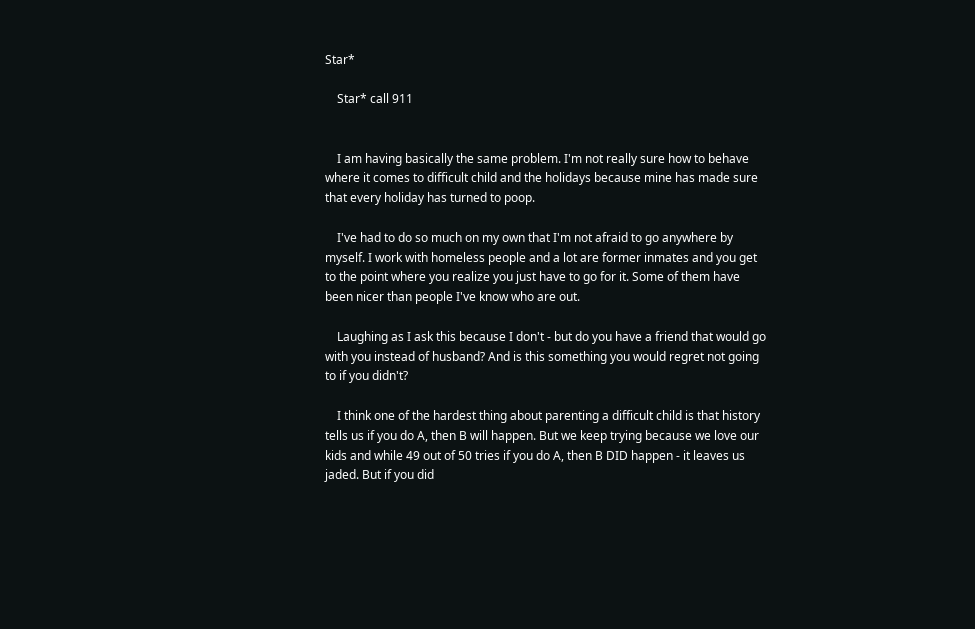Star*

    Star* call 911


    I am having basically the same problem. I'm not really sure how to behave where it comes to difficult child and the holidays because mine has made sure that every holiday has turned to poop.

    I've had to do so much on my own that I'm not afraid to go anywhere by myself. I work with homeless people and a lot are former inmates and you get to the point where you realize you just have to go for it. Some of them have been nicer than people I've know who are out.

    Laughing as I ask this because I don't - but do you have a friend that would go with you instead of husband? And is this something you would regret not going to if you didn't?

    I think one of the hardest thing about parenting a difficult child is that history tells us if you do A, then B will happen. But we keep trying because we love our kids and while 49 out of 50 tries if you do A, then B DID happen - it leaves us jaded. But if you did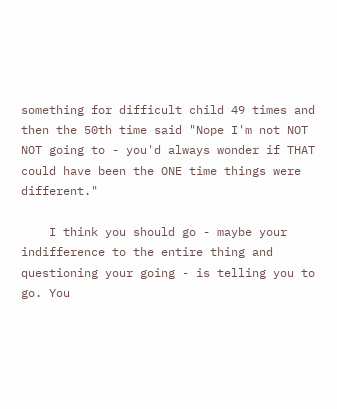something for difficult child 49 times and then the 50th time said "Nope I'm not NOT NOT going to - you'd always wonder if THAT could have been the ONE time things were different."

    I think you should go - maybe your indifference to the entire thing and questioning your going - is telling you to go. You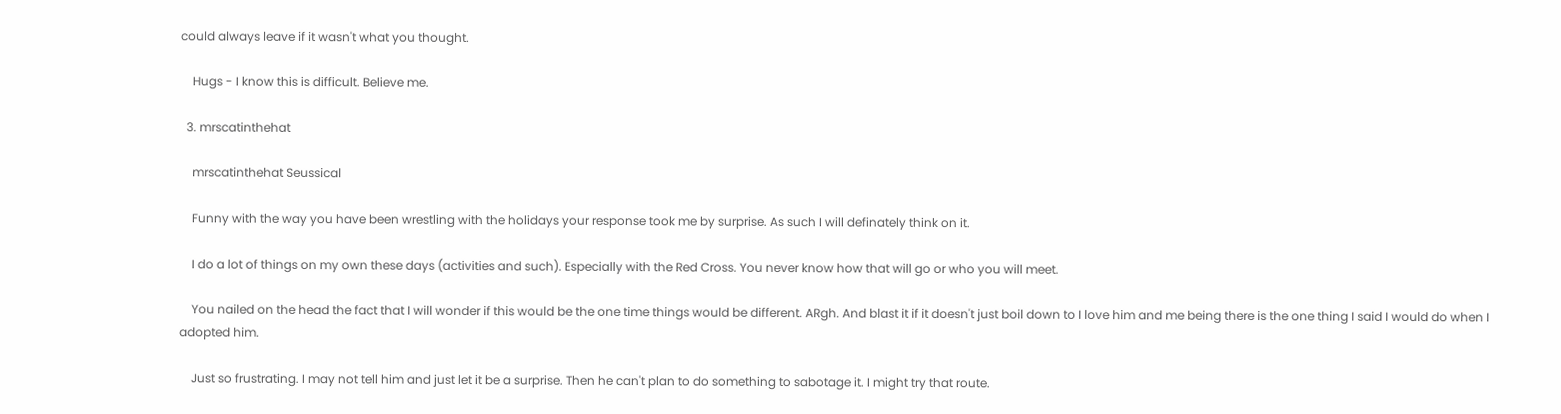could always leave if it wasn't what you thought.

    Hugs - I know this is difficult. Believe me.

  3. mrscatinthehat

    mrscatinthehat Seussical

    Funny with the way you have been wrestling with the holidays your response took me by surprise. As such I will definately think on it.

    I do a lot of things on my own these days (activities and such). Especially with the Red Cross. You never know how that will go or who you will meet.

    You nailed on the head the fact that I will wonder if this would be the one time things would be different. ARgh. And blast it if it doesn't just boil down to I love him and me being there is the one thing I said I would do when I adopted him.

    Just so frustrating. I may not tell him and just let it be a surprise. Then he can't plan to do something to sabotage it. I might try that route.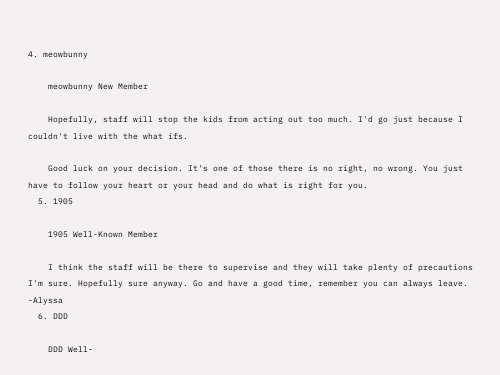4. meowbunny

    meowbunny New Member

    Hopefully, staff will stop the kids from acting out too much. I'd go just because I couldn't live with the what ifs.

    Good luck on your decision. It's one of those there is no right, no wrong. You just have to follow your heart or your head and do what is right for you.
  5. 1905

    1905 Well-Known Member

    I think the staff will be there to supervise and they will take plenty of precautions I'm sure. Hopefully sure anyway. Go and have a good time, remember you can always leave. -Alyssa
  6. DDD

    DDD Well-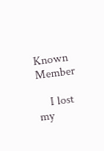Known Member

    I lost my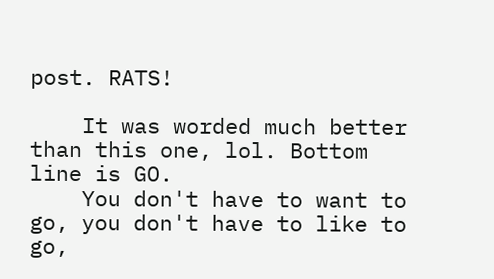post. RATS!

    It was worded much better than this one, lol. Bottom line is GO.
    You don't have to want to go, you don't have to like to go,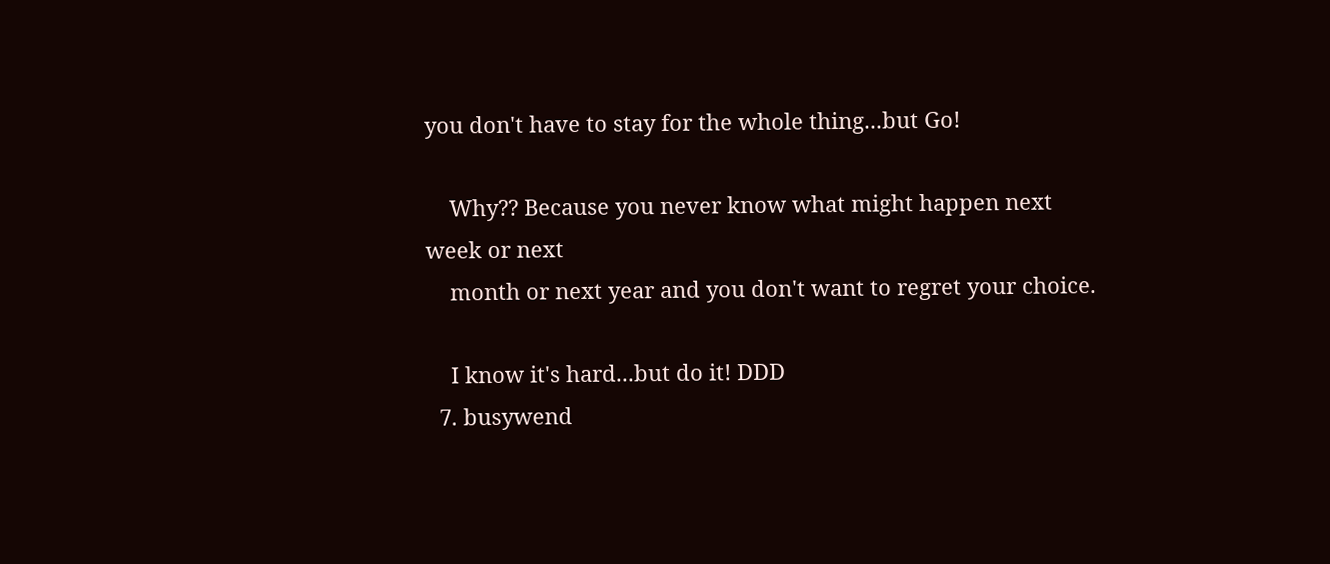you don't have to stay for the whole thing...but Go!

    Why?? Because you never know what might happen next week or next
    month or next year and you don't want to regret your choice.

    I know it's hard...but do it! DDD
  7. busywend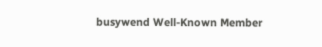busywend Well-Known Member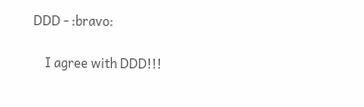DDD - :bravo:

    I agree with DDD!!!